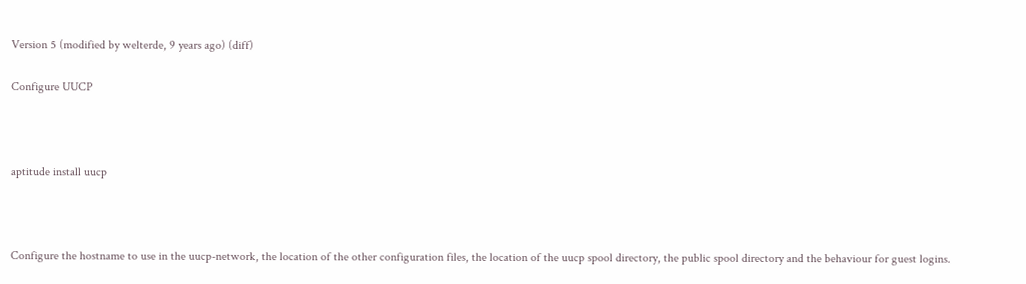Version 5 (modified by welterde, 9 years ago) (diff)

Configure UUCP



aptitude install uucp



Configure the hostname to use in the uucp-network, the location of the other configuration files, the location of the uucp spool directory, the public spool directory and the behaviour for guest logins.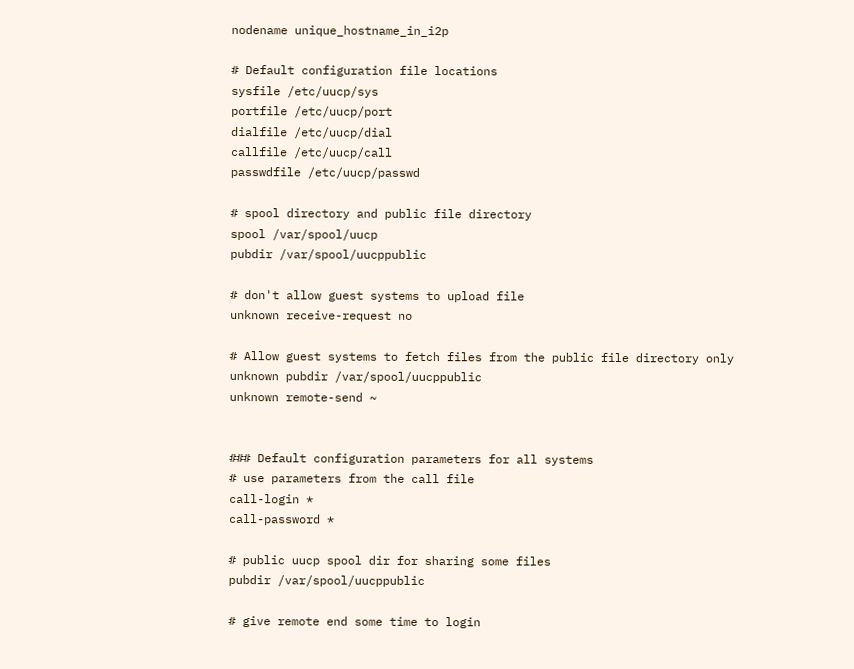nodename unique_hostname_in_i2p

# Default configuration file locations
sysfile /etc/uucp/sys
portfile /etc/uucp/port
dialfile /etc/uucp/dial
callfile /etc/uucp/call
passwdfile /etc/uucp/passwd

# spool directory and public file directory
spool /var/spool/uucp
pubdir /var/spool/uucppublic

# don't allow guest systems to upload file
unknown receive-request no

# Allow guest systems to fetch files from the public file directory only
unknown pubdir /var/spool/uucppublic
unknown remote-send ~


### Default configuration parameters for all systems
# use parameters from the call file
call-login *
call-password *

# public uucp spool dir for sharing some files
pubdir /var/spool/uucppublic

# give remote end some time to login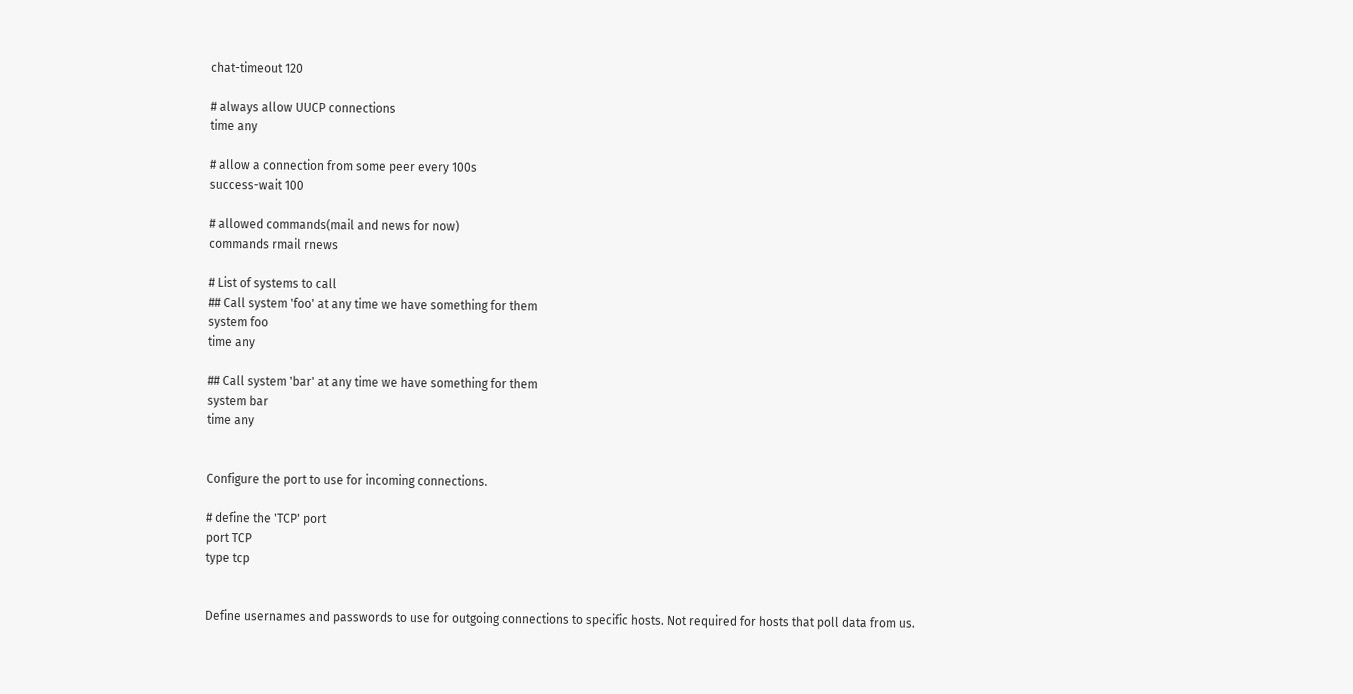chat-timeout 120

# always allow UUCP connections
time any

# allow a connection from some peer every 100s
success-wait 100

# allowed commands(mail and news for now)
commands rmail rnews

# List of systems to call
## Call system 'foo' at any time we have something for them
system foo
time any

## Call system 'bar' at any time we have something for them
system bar
time any


Configure the port to use for incoming connections.

# define the 'TCP' port
port TCP
type tcp


Define usernames and passwords to use for outgoing connections to specific hosts. Not required for hosts that poll data from us.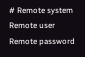# Remote system    Remote user   Remote password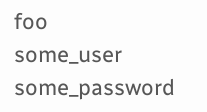foo                some_user     some_password